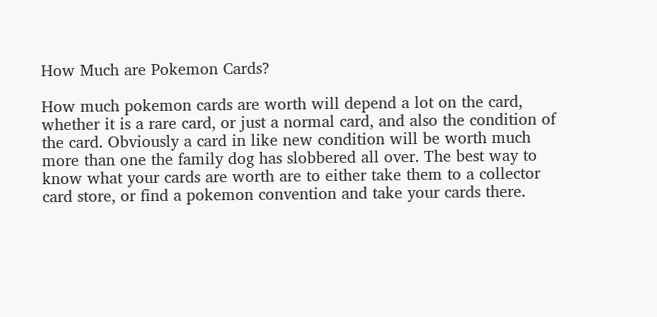How Much are Pokemon Cards?

How much pokemon cards are worth will depend a lot on the card, whether it is a rare card, or just a normal card, and also the condition of the card. Obviously a card in like new condition will be worth much more than one the family dog has slobbered all over. The best way to know what your cards are worth are to either take them to a collector card store, or find a pokemon convention and take your cards there.